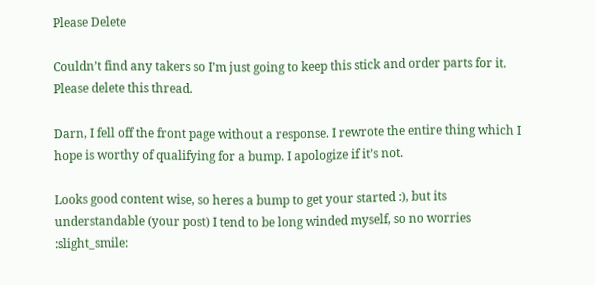Please Delete

Couldn’t find any takers so I’m just going to keep this stick and order parts for it. Please delete this thread.

Darn, I fell off the front page without a response. I rewrote the entire thing which I hope is worthy of qualifying for a bump. I apologize if it’s not.

Looks good content wise, so heres a bump to get your started :), but its understandable (your post) I tend to be long winded myself, so no worries :slight_smile: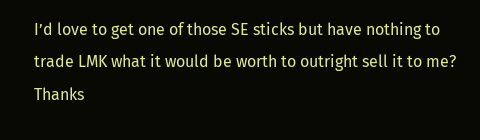I’d love to get one of those SE sticks but have nothing to trade LMK what it would be worth to outright sell it to me? Thanks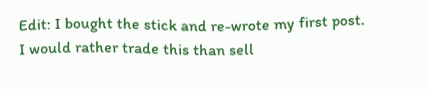Edit: I bought the stick and re-wrote my first post. I would rather trade this than sell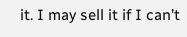it. I may sell it if I can’t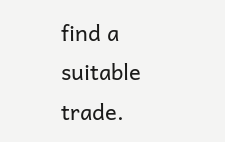find a suitable trade.